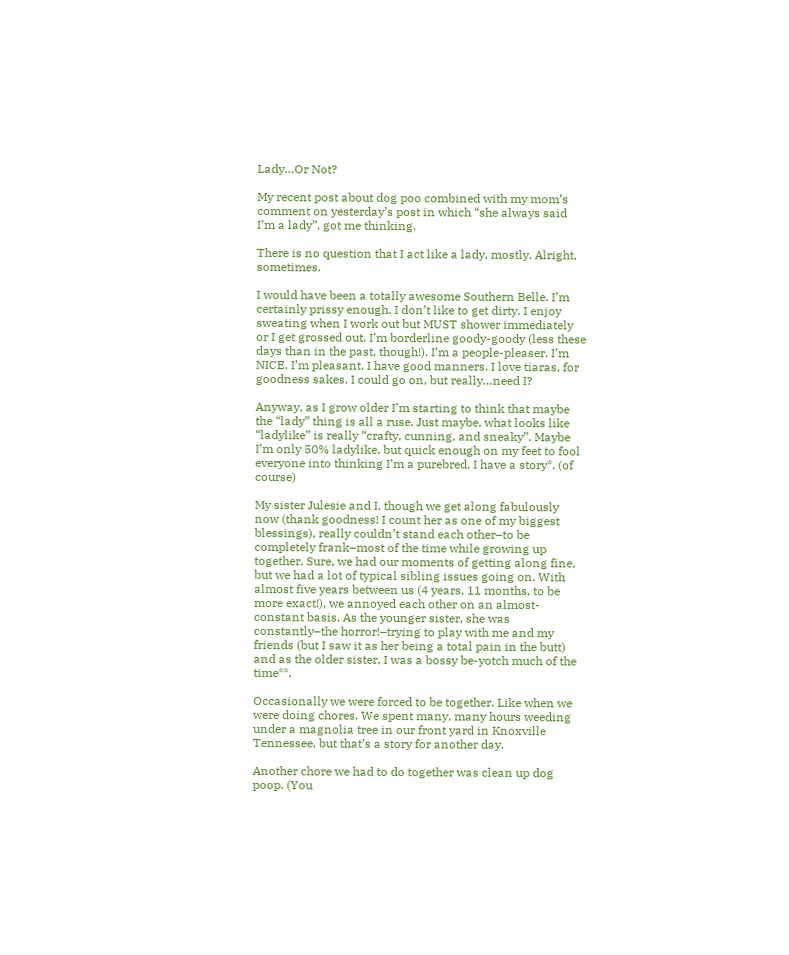Lady…Or Not?

My recent post about dog poo combined with my mom’s comment on yesterday’s post in which “she always said I’m a lady”, got me thinking.

There is no question that I act like a lady, mostly. Alright, sometimes.

I would have been a totally awesome Southern Belle. I’m certainly prissy enough. I don’t like to get dirty. I enjoy sweating when I work out but MUST shower immediately or I get grossed out. I’m borderline goody-goody (less these days than in the past, though!). I’m a people-pleaser. I’m NICE. I’m pleasant. I have good manners. I love tiaras, for goodness sakes. I could go on, but really…need I?

Anyway, as I grow older I’m starting to think that maybe the “lady” thing is all a ruse. Just maybe, what looks like “ladylike” is really “crafty, cunning, and sneaky”. Maybe I’m only 50% ladylike, but quick enough on my feet to fool everyone into thinking I’m a purebred. I have a story*. (of course)

My sister Julesie and I, though we get along fabulously now (thank goodness! I count her as one of my biggest blessings), really couldn’t stand each other–to be completely frank–most of the time while growing up together. Sure, we had our moments of getting along fine, but we had a lot of typical sibling issues going on. With almost five years between us (4 years, 11 months, to be more exact!), we annoyed each other on an almost-constant basis. As the younger sister, she was constantly–the horror!–trying to play with me and my friends (but I saw it as her being a total pain in the butt) and as the older sister, I was a bossy be-yotch much of the time**.

Occasionally we were forced to be together. Like when we were doing chores. We spent many, many hours weeding under a magnolia tree in our front yard in Knoxville Tennessee, but that’s a story for another day.

Another chore we had to do together was clean up dog poop. (You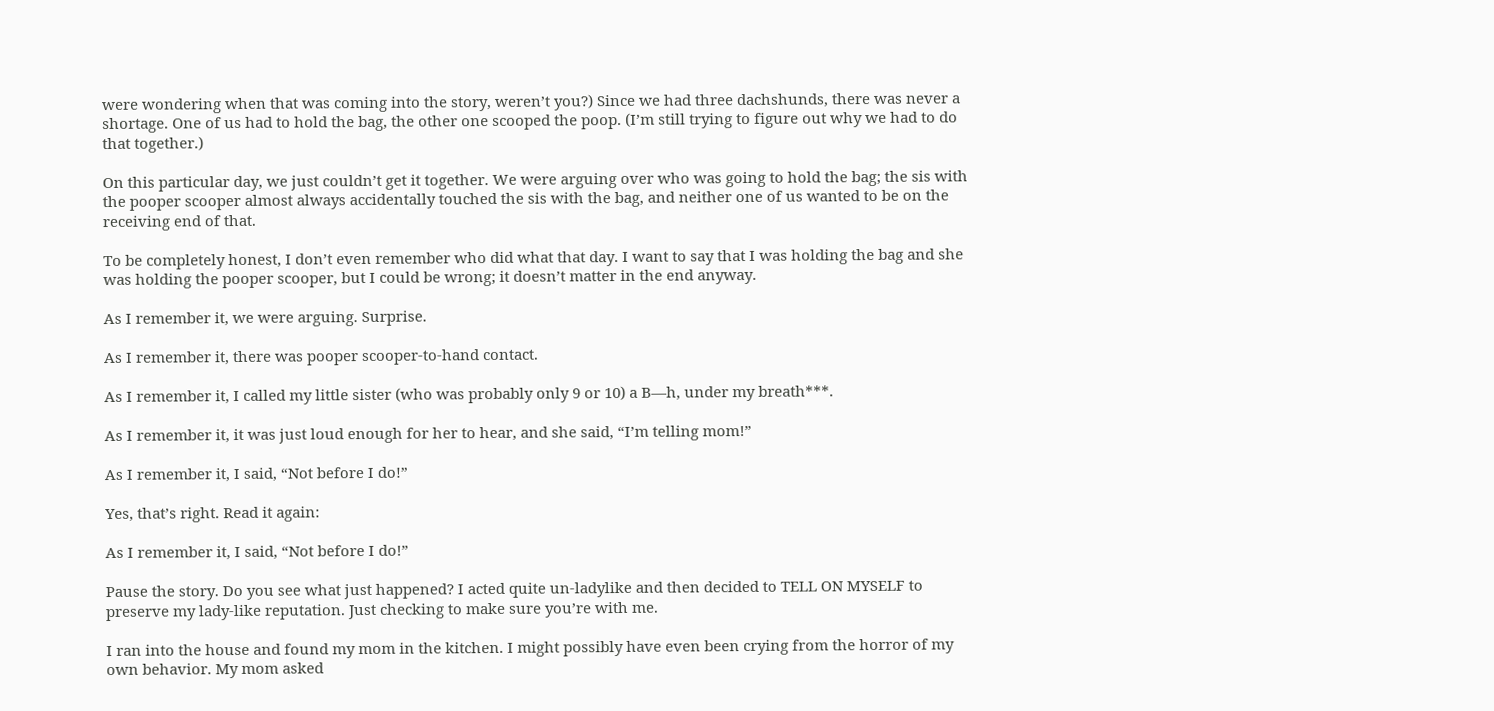were wondering when that was coming into the story, weren’t you?) Since we had three dachshunds, there was never a shortage. One of us had to hold the bag, the other one scooped the poop. (I’m still trying to figure out why we had to do that together.)

On this particular day, we just couldn’t get it together. We were arguing over who was going to hold the bag; the sis with the pooper scooper almost always accidentally touched the sis with the bag, and neither one of us wanted to be on the receiving end of that.

To be completely honest, I don’t even remember who did what that day. I want to say that I was holding the bag and she was holding the pooper scooper, but I could be wrong; it doesn’t matter in the end anyway.

As I remember it, we were arguing. Surprise.

As I remember it, there was pooper scooper-to-hand contact.

As I remember it, I called my little sister (who was probably only 9 or 10) a B—h, under my breath***.

As I remember it, it was just loud enough for her to hear, and she said, “I’m telling mom!”

As I remember it, I said, “Not before I do!”

Yes, that’s right. Read it again:

As I remember it, I said, “Not before I do!”

Pause the story. Do you see what just happened? I acted quite un-ladylike and then decided to TELL ON MYSELF to preserve my lady-like reputation. Just checking to make sure you’re with me.

I ran into the house and found my mom in the kitchen. I might possibly have even been crying from the horror of my own behavior. My mom asked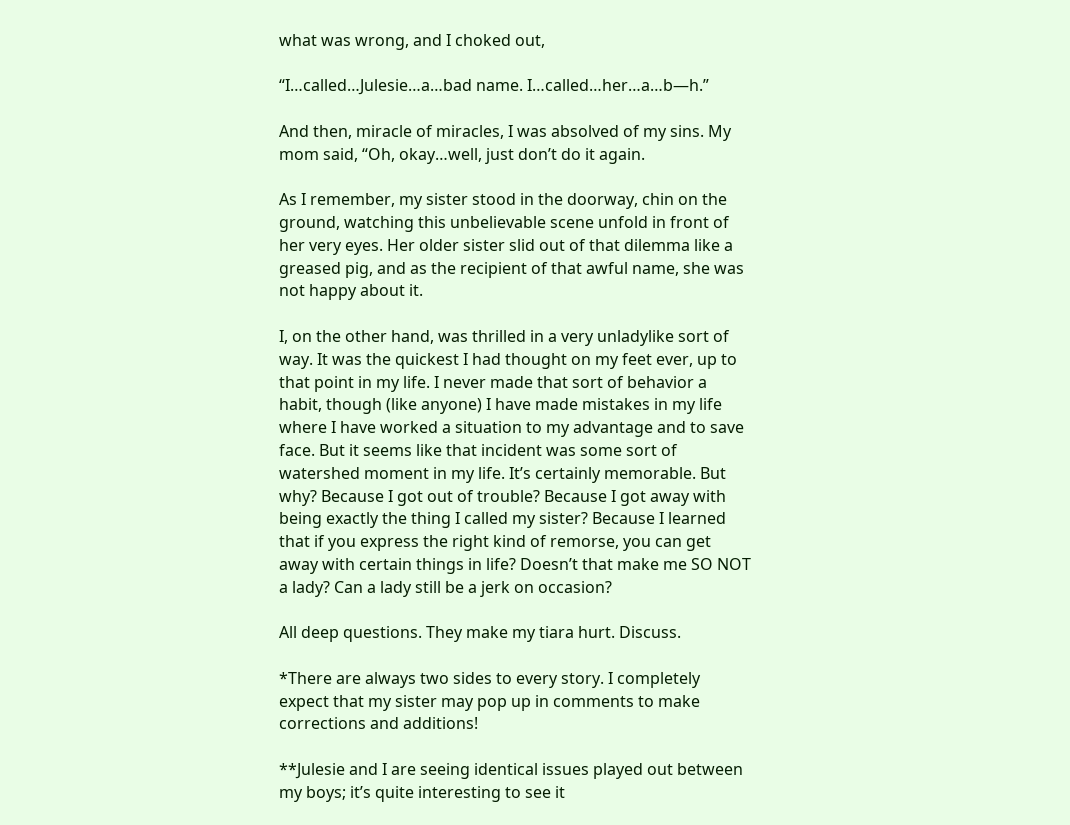what was wrong, and I choked out,

“I…called…Julesie…a…bad name. I…called…her…a…b—h.”

And then, miracle of miracles, I was absolved of my sins. My mom said, “Oh, okay…well, just don’t do it again.

As I remember, my sister stood in the doorway, chin on the ground, watching this unbelievable scene unfold in front of her very eyes. Her older sister slid out of that dilemma like a greased pig, and as the recipient of that awful name, she was not happy about it.

I, on the other hand, was thrilled in a very unladylike sort of way. It was the quickest I had thought on my feet ever, up to that point in my life. I never made that sort of behavior a habit, though (like anyone) I have made mistakes in my life where I have worked a situation to my advantage and to save face. But it seems like that incident was some sort of watershed moment in my life. It’s certainly memorable. But why? Because I got out of trouble? Because I got away with being exactly the thing I called my sister? Because I learned that if you express the right kind of remorse, you can get away with certain things in life? Doesn’t that make me SO NOT a lady? Can a lady still be a jerk on occasion?

All deep questions. They make my tiara hurt. Discuss.

*There are always two sides to every story. I completely expect that my sister may pop up in comments to make corrections and additions!

**Julesie and I are seeing identical issues played out between my boys; it’s quite interesting to see it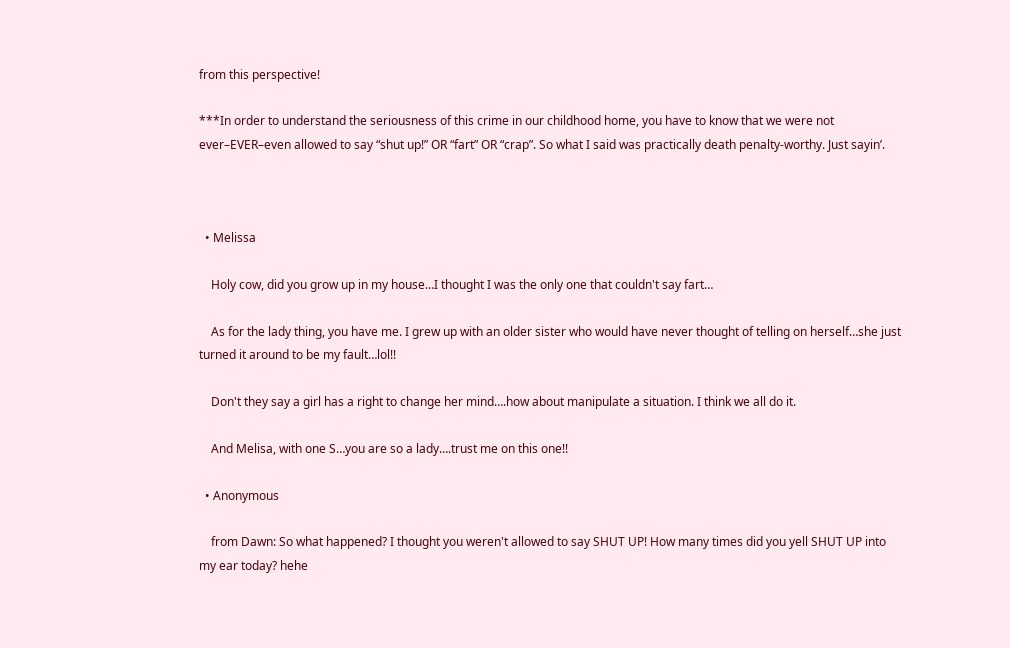from this perspective!

***In order to understand the seriousness of this crime in our childhood home, you have to know that we were not ever–EVER–even allowed to say “shut up!” OR “fart” OR “crap”. So what I said was practically death penalty-worthy. Just sayin’.



  • Melissa

    Holy cow, did you grow up in my house…I thought I was the only one that couldn't say fart…

    As for the lady thing, you have me. I grew up with an older sister who would have never thought of telling on herself…she just turned it around to be my fault…lol!!

    Don't they say a girl has a right to change her mind….how about manipulate a situation. I think we all do it.

    And Melisa, with one S…you are so a lady….trust me on this one!!

  • Anonymous

    from Dawn: So what happened? I thought you weren't allowed to say SHUT UP! How many times did you yell SHUT UP into my ear today? hehe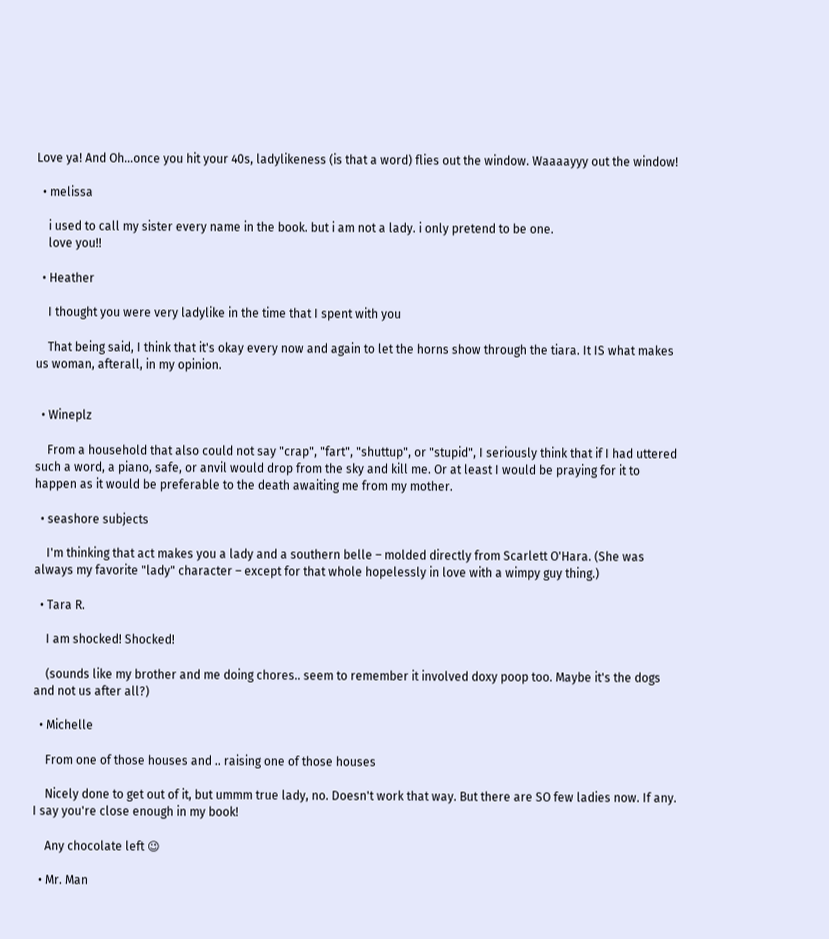Love ya! And Oh…once you hit your 40s, ladylikeness (is that a word) flies out the window. Waaaayyy out the window!

  • melissa

    i used to call my sister every name in the book. but i am not a lady. i only pretend to be one.
    love you!!

  • Heather

    I thought you were very ladylike in the time that I spent with you

    That being said, I think that it's okay every now and again to let the horns show through the tiara. It IS what makes us woman, afterall, in my opinion.


  • Wineplz

    From a household that also could not say "crap", "fart", "shuttup", or "stupid", I seriously think that if I had uttered such a word, a piano, safe, or anvil would drop from the sky and kill me. Or at least I would be praying for it to happen as it would be preferable to the death awaiting me from my mother.

  • seashore subjects

    I'm thinking that act makes you a lady and a southern belle – molded directly from Scarlett O'Hara. (She was always my favorite "lady" character – except for that whole hopelessly in love with a wimpy guy thing.)

  • Tara R.

    I am shocked! Shocked!

    (sounds like my brother and me doing chores.. seem to remember it involved doxy poop too. Maybe it's the dogs and not us after all?)

  • Michelle

    From one of those houses and .. raising one of those houses

    Nicely done to get out of it, but ummm true lady, no. Doesn't work that way. But there are SO few ladies now. If any. I say you're close enough in my book!

    Any chocolate left 😉

  • Mr. Man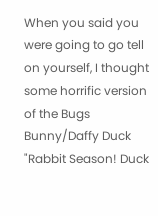When you said you were going to go tell on yourself, I thought some horrific version of the Bugs Bunny/Daffy Duck "Rabbit Season! Duck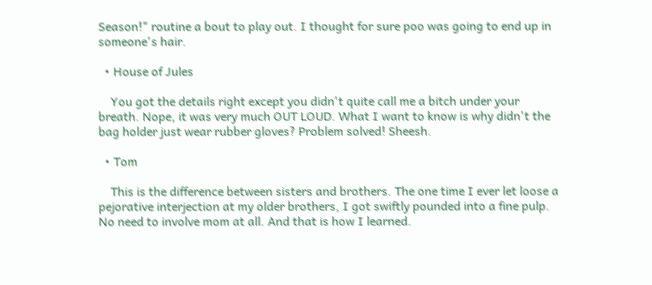Season!" routine a bout to play out. I thought for sure poo was going to end up in someone's hair.

  • House of Jules

    You got the details right except you didn't quite call me a bitch under your breath. Nope, it was very much OUT LOUD. What I want to know is why didn't the bag holder just wear rubber gloves? Problem solved! Sheesh.

  • Tom

    This is the difference between sisters and brothers. The one time I ever let loose a pejorative interjection at my older brothers, I got swiftly pounded into a fine pulp. No need to involve mom at all. And that is how I learned.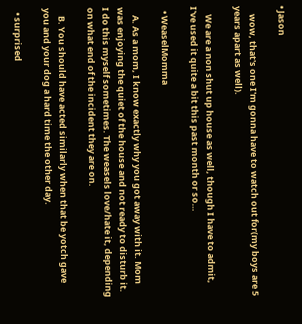• Jason

    wow, that's one I'm gonna have to watch out for(my boys are 5 years apart as well).

    We are a non shut up house as well, though I have to admit, I've used it quite a bit this past month or so…

  • WeaselMomma

    A. As a mom, I know exactly why you got away with it. Mom was enjoying the quiet of the house and not ready to disturb it. I do this myself sometimes. The weasels love/hate it, depending on what end of the incident they are on.

    B. You should have acted similarly when that be yotch gave you and your dog a hard time the other day.

  • surprised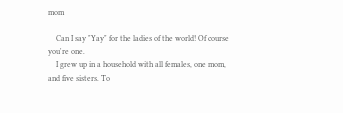mom

    Can I say "Yay" for the ladies of the world! Of course you're one.
    I grew up in a household with all females, one mom, and five sisters. To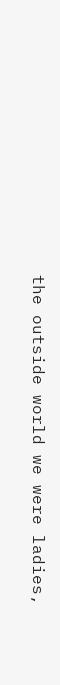the outside world we were ladies,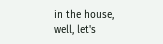in the house, well, let's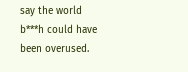say the world b***h could have been overused.